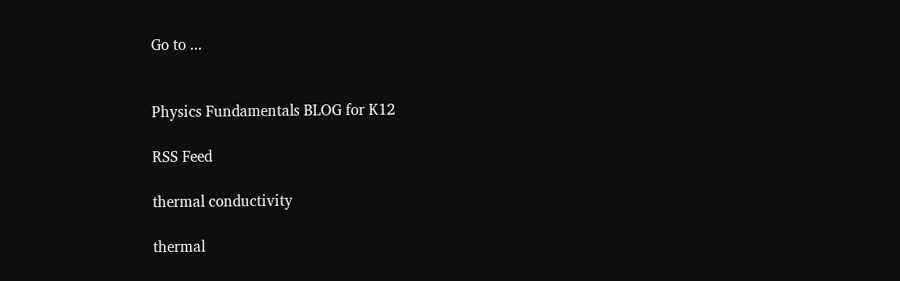Go to ...


Physics Fundamentals BLOG for K12

RSS Feed

thermal conductivity

thermal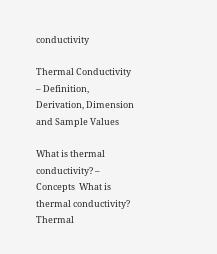conductivity

Thermal Conductivity – Definition, Derivation, Dimension and Sample Values

What is thermal conductivity? – Concepts  What is thermal conductivity? Thermal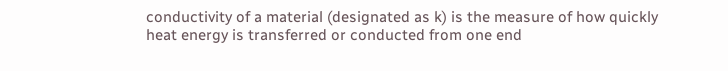conductivity of a material (designated as k) is the measure of how quickly heat energy is transferred or conducted from one end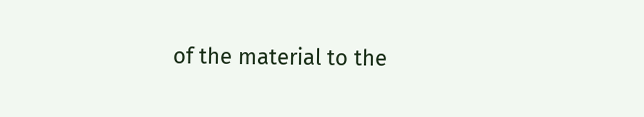of the material to the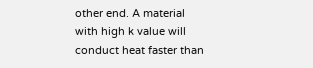other end. A material with high k value will conduct heat faster than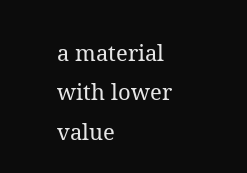a material with lower value